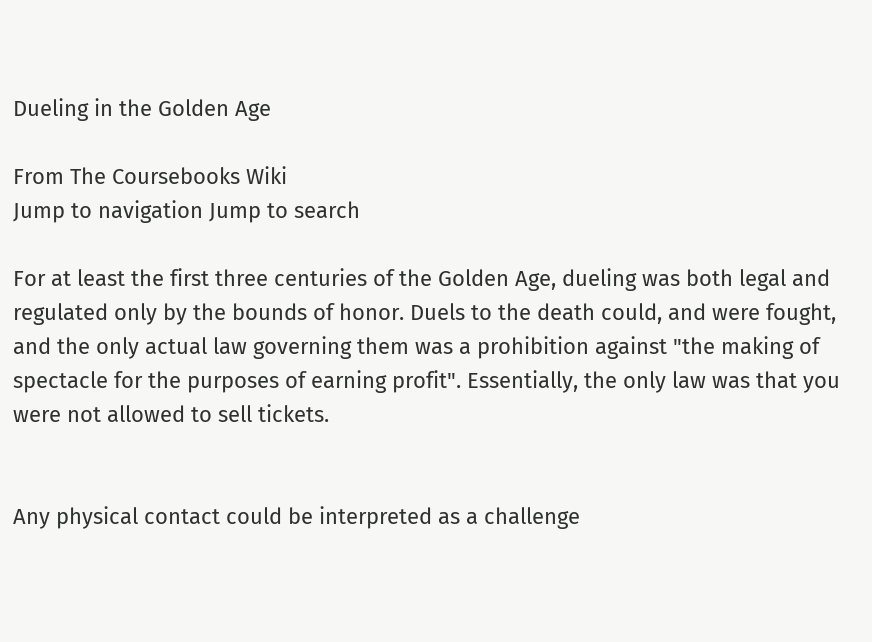Dueling in the Golden Age

From The Coursebooks Wiki
Jump to navigation Jump to search

For at least the first three centuries of the Golden Age, dueling was both legal and regulated only by the bounds of honor. Duels to the death could, and were fought, and the only actual law governing them was a prohibition against "the making of spectacle for the purposes of earning profit". Essentially, the only law was that you were not allowed to sell tickets.


Any physical contact could be interpreted as a challenge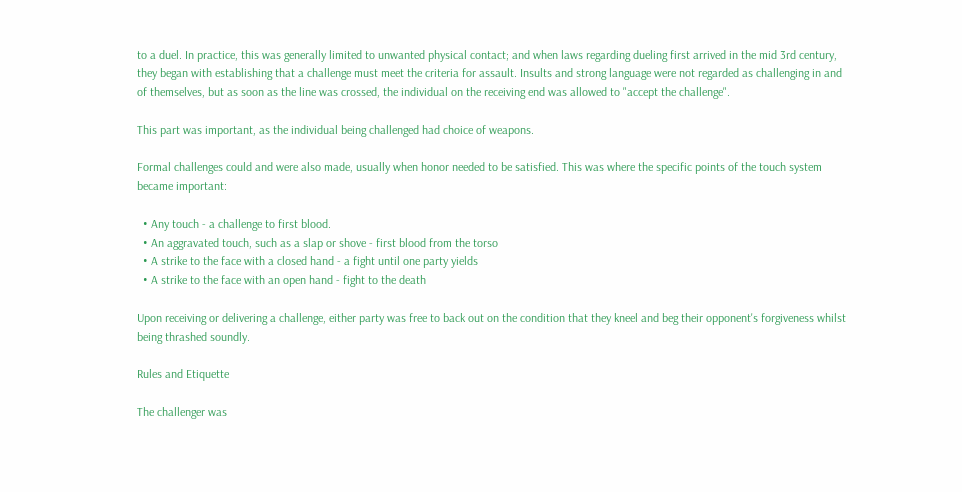to a duel. In practice, this was generally limited to unwanted physical contact; and when laws regarding dueling first arrived in the mid 3rd century, they began with establishing that a challenge must meet the criteria for assault. Insults and strong language were not regarded as challenging in and of themselves, but as soon as the line was crossed, the individual on the receiving end was allowed to "accept the challenge".

This part was important, as the individual being challenged had choice of weapons.

Formal challenges could and were also made, usually when honor needed to be satisfied. This was where the specific points of the touch system became important:

  • Any touch - a challenge to first blood.
  • An aggravated touch, such as a slap or shove - first blood from the torso
  • A strike to the face with a closed hand - a fight until one party yields
  • A strike to the face with an open hand - fight to the death

Upon receiving or delivering a challenge, either party was free to back out on the condition that they kneel and beg their opponent's forgiveness whilst being thrashed soundly.

Rules and Etiquette

The challenger was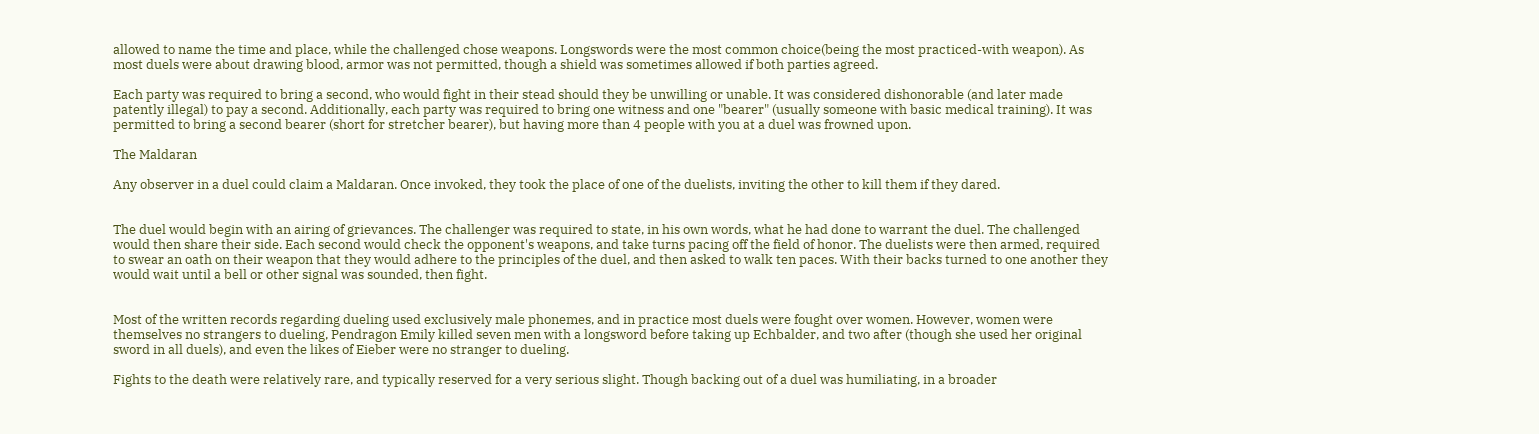allowed to name the time and place, while the challenged chose weapons. Longswords were the most common choice(being the most practiced-with weapon). As most duels were about drawing blood, armor was not permitted, though a shield was sometimes allowed if both parties agreed.

Each party was required to bring a second, who would fight in their stead should they be unwilling or unable. It was considered dishonorable (and later made patently illegal) to pay a second. Additionally, each party was required to bring one witness and one "bearer" (usually someone with basic medical training). It was permitted to bring a second bearer (short for stretcher bearer), but having more than 4 people with you at a duel was frowned upon.

The Maldaran

Any observer in a duel could claim a Maldaran. Once invoked, they took the place of one of the duelists, inviting the other to kill them if they dared.


The duel would begin with an airing of grievances. The challenger was required to state, in his own words, what he had done to warrant the duel. The challenged would then share their side. Each second would check the opponent's weapons, and take turns pacing off the field of honor. The duelists were then armed, required to swear an oath on their weapon that they would adhere to the principles of the duel, and then asked to walk ten paces. With their backs turned to one another they would wait until a bell or other signal was sounded, then fight.


Most of the written records regarding dueling used exclusively male phonemes, and in practice most duels were fought over women. However, women were themselves no strangers to dueling, Pendragon Emily killed seven men with a longsword before taking up Echbalder, and two after (though she used her original sword in all duels), and even the likes of Eieber were no stranger to dueling.

Fights to the death were relatively rare, and typically reserved for a very serious slight. Though backing out of a duel was humiliating, in a broader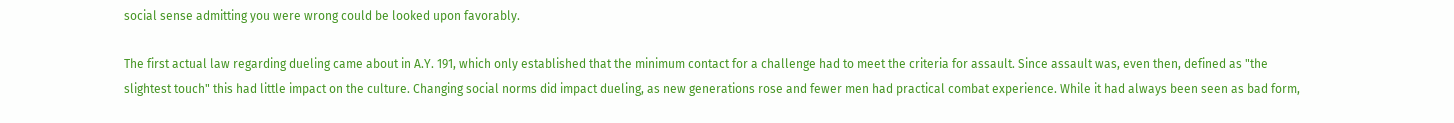social sense admitting you were wrong could be looked upon favorably.

The first actual law regarding dueling came about in A.Y. 191, which only established that the minimum contact for a challenge had to meet the criteria for assault. Since assault was, even then, defined as "the slightest touch" this had little impact on the culture. Changing social norms did impact dueling, as new generations rose and fewer men had practical combat experience. While it had always been seen as bad form,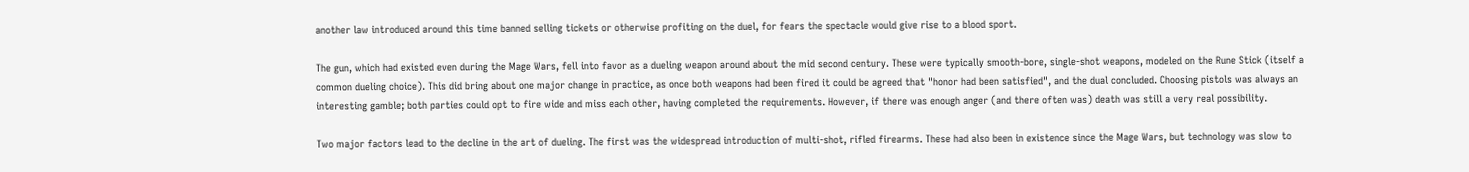another law introduced around this time banned selling tickets or otherwise profiting on the duel, for fears the spectacle would give rise to a blood sport.

The gun, which had existed even during the Mage Wars, fell into favor as a dueling weapon around about the mid second century. These were typically smooth-bore, single-shot weapons, modeled on the Rune Stick (itself a common dueling choice). This did bring about one major change in practice, as once both weapons had been fired it could be agreed that "honor had been satisfied", and the dual concluded. Choosing pistols was always an interesting gamble; both parties could opt to fire wide and miss each other, having completed the requirements. However, if there was enough anger (and there often was) death was still a very real possibility.

Two major factors lead to the decline in the art of dueling. The first was the widespread introduction of multi-shot, rifled firearms. These had also been in existence since the Mage Wars, but technology was slow to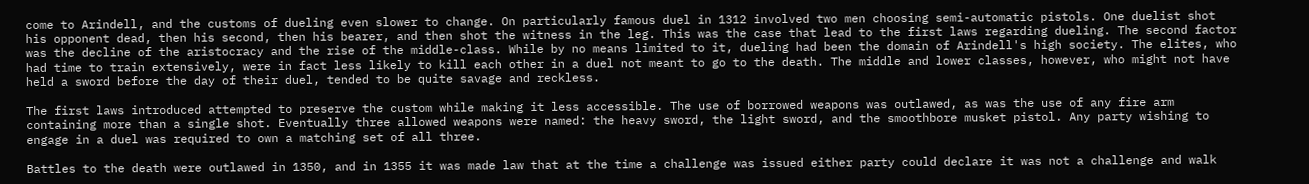come to Arindell, and the customs of dueling even slower to change. On particularly famous duel in 1312 involved two men choosing semi-automatic pistols. One duelist shot his opponent dead, then his second, then his bearer, and then shot the witness in the leg. This was the case that lead to the first laws regarding dueling. The second factor was the decline of the aristocracy and the rise of the middle-class. While by no means limited to it, dueling had been the domain of Arindell's high society. The elites, who had time to train extensively, were in fact less likely to kill each other in a duel not meant to go to the death. The middle and lower classes, however, who might not have held a sword before the day of their duel, tended to be quite savage and reckless.

The first laws introduced attempted to preserve the custom while making it less accessible. The use of borrowed weapons was outlawed, as was the use of any fire arm containing more than a single shot. Eventually three allowed weapons were named: the heavy sword, the light sword, and the smoothbore musket pistol. Any party wishing to engage in a duel was required to own a matching set of all three.

Battles to the death were outlawed in 1350, and in 1355 it was made law that at the time a challenge was issued either party could declare it was not a challenge and walk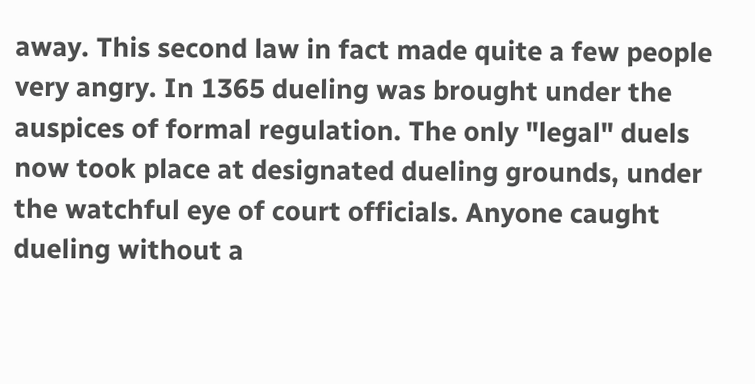away. This second law in fact made quite a few people very angry. In 1365 dueling was brought under the auspices of formal regulation. The only "legal" duels now took place at designated dueling grounds, under the watchful eye of court officials. Anyone caught dueling without a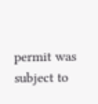permit was subject to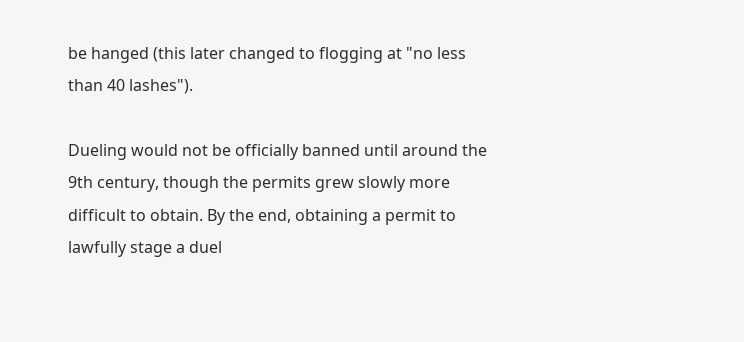be hanged (this later changed to flogging at "no less than 40 lashes").

Dueling would not be officially banned until around the 9th century, though the permits grew slowly more difficult to obtain. By the end, obtaining a permit to lawfully stage a duel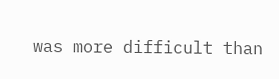was more difficult than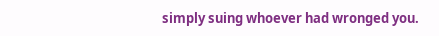simply suing whoever had wronged you.